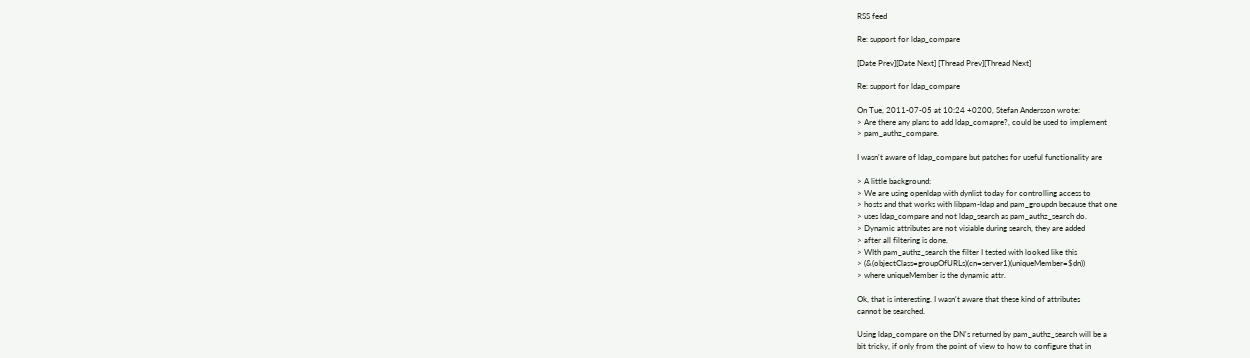RSS feed

Re: support for ldap_compare

[Date Prev][Date Next] [Thread Prev][Thread Next]

Re: support for ldap_compare

On Tue, 2011-07-05 at 10:24 +0200, Stefan Andersson wrote:
> Are there any plans to add ldap_comapre?, could be used to implement
> pam_authz_compare.

I wasn't aware of ldap_compare but patches for useful functionality are

> A little background:
> We are using openldap with dynlist today for controlling access to
> hosts and that works with libpam-ldap and pam_groupdn because that one
> uses ldap_compare and not ldap_search as pam_authz_search do.
> Dynamic attributes are not visiable during search, they are added
> after all filtering is done.
> WIth pam_authz_search the filter I tested with looked like this
> (&(objectClass=groupOfURLs)(cn=server1)(uniqueMember=$dn))
> where uniqueMember is the dynamic attr.

Ok, that is interesting. I wasn't aware that these kind of attributes
cannot be searched.

Using ldap_compare on the DN's returned by pam_authz_search will be a
bit tricky, if only from the point of view to how to configure that in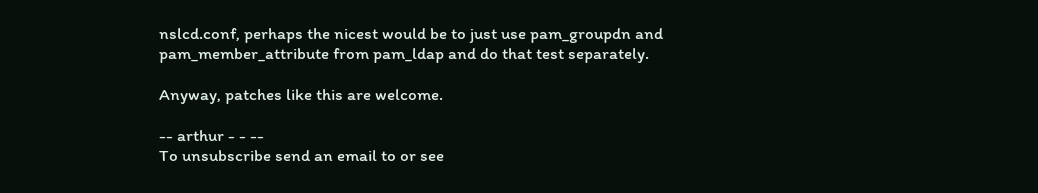nslcd.conf, perhaps the nicest would be to just use pam_groupdn and
pam_member_attribute from pam_ldap and do that test separately.

Anyway, patches like this are welcome.

-- arthur - - --
To unsubscribe send an email to or see